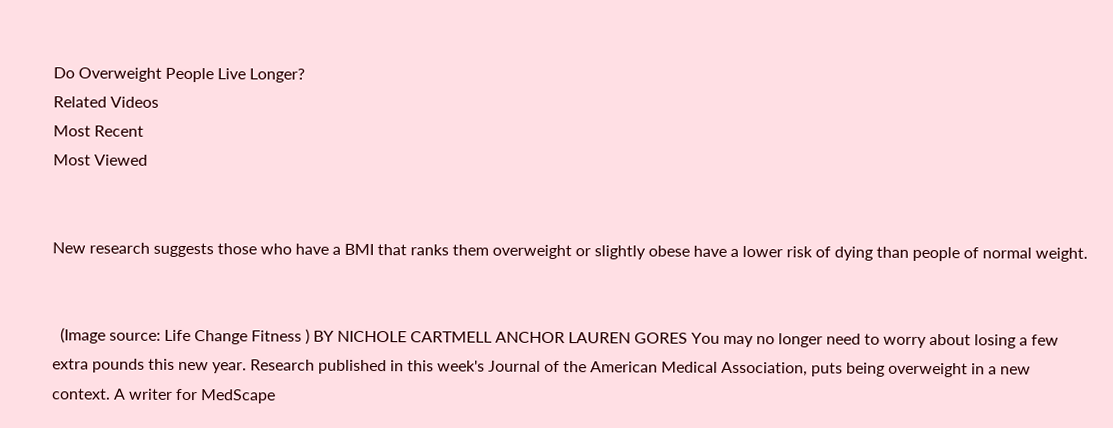Do Overweight People Live Longer?
Related Videos
Most Recent
Most Viewed


New research suggests those who have a BMI that ranks them overweight or slightly obese have a lower risk of dying than people of normal weight.


  (Image source: Life Change Fitness ) BY NICHOLE CARTMELL ANCHOR LAUREN GORES You may no longer need to worry about losing a few extra pounds this new year. Research published in this week's Journal of the American Medical Association, puts being overweight in a new context. A writer for MedScape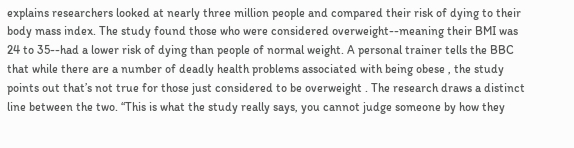explains researchers looked at nearly three million people and compared their risk of dying to their body mass index. The study found those who were considered overweight--meaning their BMI was 24 to 35--had a lower risk of dying than people of normal weight. A personal trainer tells the BBC that while there are a number of deadly health problems associated with being obese , the study points out that’s not true for those just considered to be overweight . The research draws a distinct line between the two. “This is what the study really says, you cannot judge someone by how they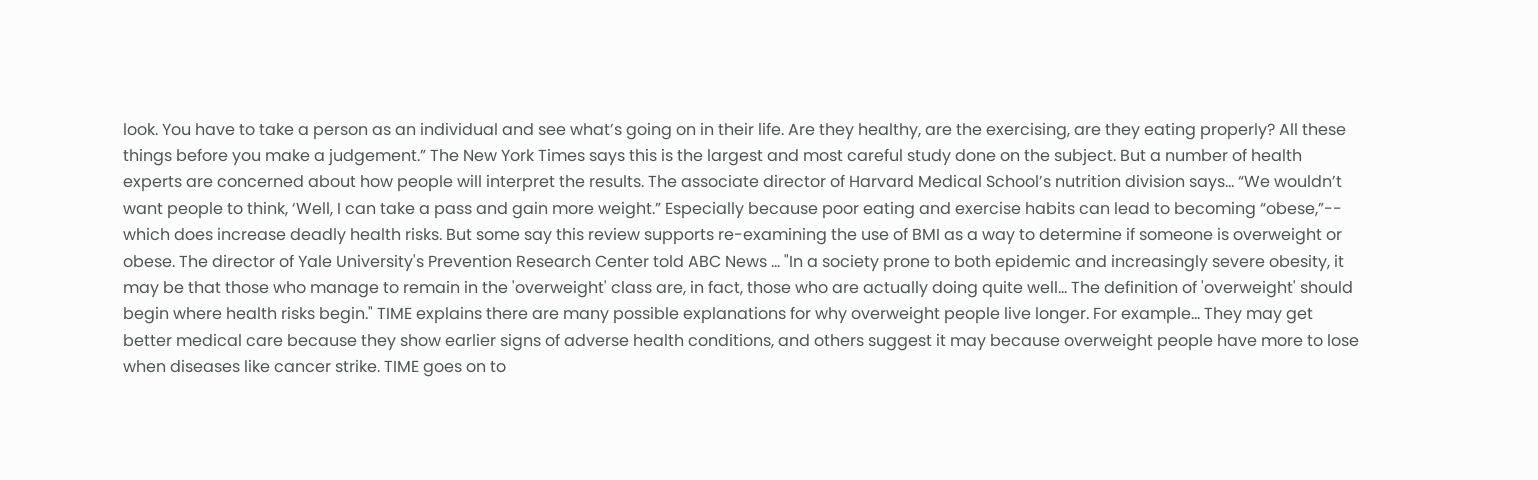look. You have to take a person as an individual and see what’s going on in their life. Are they healthy, are the exercising, are they eating properly? All these things before you make a judgement.” The New York Times says this is the largest and most careful study done on the subject. But a number of health experts are concerned about how people will interpret the results. The associate director of Harvard Medical School’s nutrition division says... “We wouldn’t want people to think, ‘Well, I can take a pass and gain more weight.” Especially because poor eating and exercise habits can lead to becoming “obese,”-- which does increase deadly health risks. But some say this review supports re-examining the use of BMI as a way to determine if someone is overweight or obese. The director of Yale University's Prevention Research Center told ABC News ... "In a society prone to both epidemic and increasingly severe obesity, it may be that those who manage to remain in the 'overweight' class are, in fact, those who are actually doing quite well... The definition of 'overweight' should begin where health risks begin." TIME explains there are many possible explanations for why overweight people live longer. For example... They may get better medical care because they show earlier signs of adverse health conditions, and others suggest it may because overweight people have more to lose when diseases like cancer strike. TIME goes on to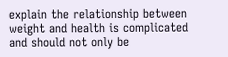explain the relationship between weight and health is complicated and should not only be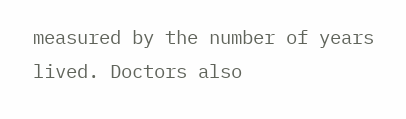measured by the number of years lived. Doctors also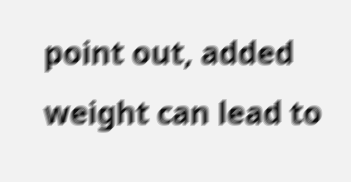point out, added weight can lead to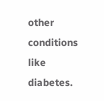other conditions like diabetes.